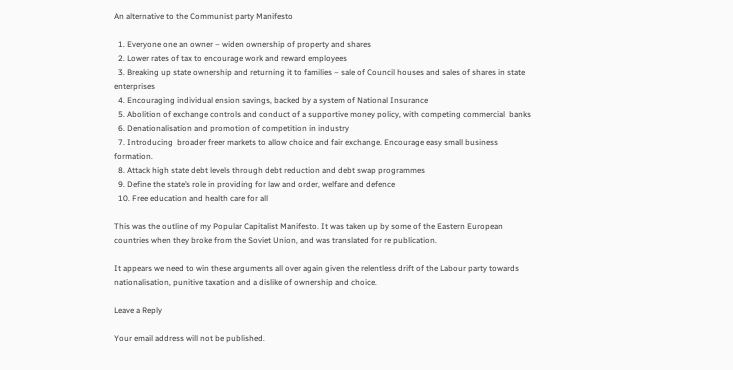An alternative to the Communist party Manifesto

  1. Everyone one an owner – widen ownership of property and shares
  2. Lower rates of tax to encourage work and reward employees
  3. Breaking up state ownership and returning it to families – sale of Council houses and sales of shares in state enterprises
  4. Encouraging individual ension savings, backed by a system of National Insurance
  5. Abolition of exchange controls and conduct of a supportive money policy, with competing commercial  banks
  6. Denationalisation and promotion of competition in industry
  7. Introducing  broader freer markets to allow choice and fair exchange. Encourage easy small business formation.
  8. Attack high state debt levels through debt reduction and debt swap programmes
  9. Define the state’s role in providing for law and order, welfare and defence
  10. Free education and health care for all

This was the outline of my Popular Capitalist Manifesto. It was taken up by some of the Eastern European countries when they broke from the Soviet Union, and was translated for re publication.

It appears we need to win these arguments all over again given the relentless drift of the Labour party towards nationalisation, punitive taxation and a dislike of ownership and choice.

Leave a Reply

Your email address will not be published.